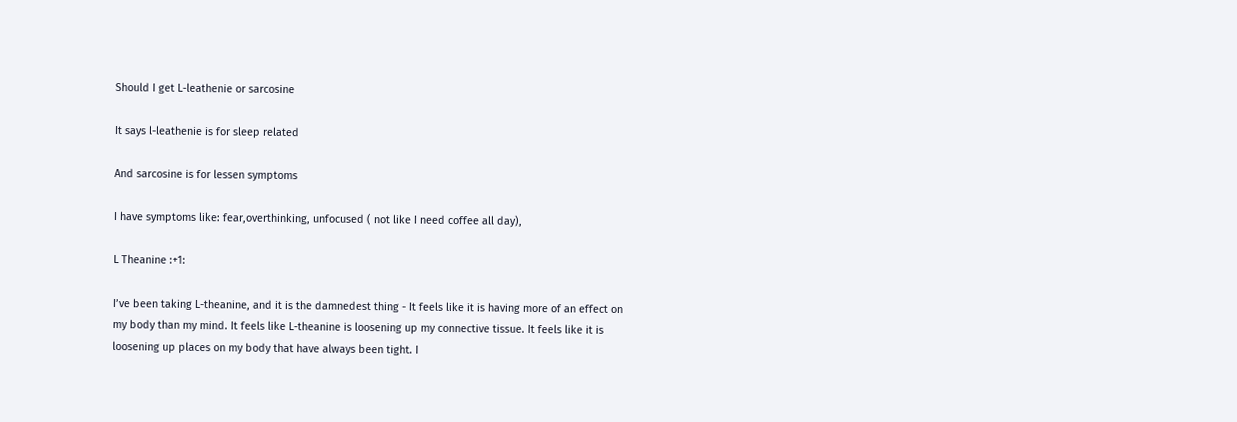Should I get L-leathenie or sarcosine

It says l-leathenie is for sleep related

And sarcosine is for lessen symptoms

I have symptoms like: fear,overthinking, unfocused ( not like I need coffee all day),

L Theanine :+1:

I’ve been taking L-theanine, and it is the damnedest thing - It feels like it is having more of an effect on my body than my mind. It feels like L-theanine is loosening up my connective tissue. It feels like it is loosening up places on my body that have always been tight. I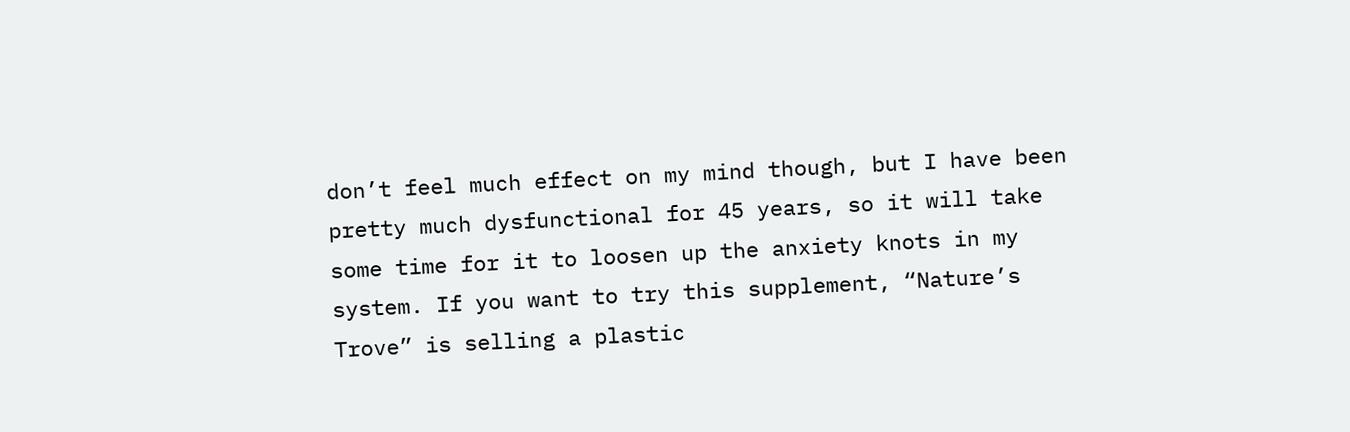don’t feel much effect on my mind though, but I have been pretty much dysfunctional for 45 years, so it will take some time for it to loosen up the anxiety knots in my system. If you want to try this supplement, “Nature’s Trove” is selling a plastic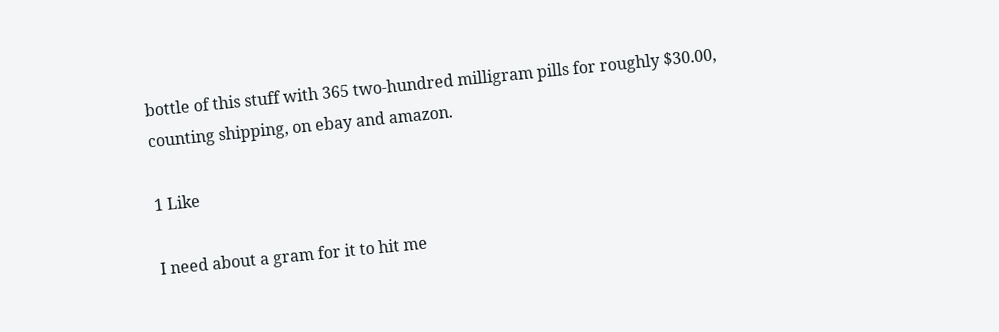bottle of this stuff with 365 two-hundred milligram pills for roughly $30.00, counting shipping, on ebay and amazon.

1 Like

I need about a gram for it to hit me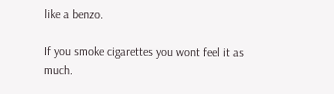like a benzo.

If you smoke cigarettes you wont feel it as much.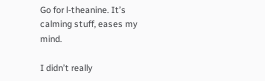Go for l-theanine. It’s calming stuff, eases my mind.

I didn’t really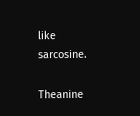like sarcosine.

Theanine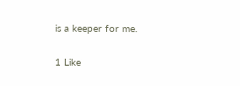is a keeper for me.

1 Like